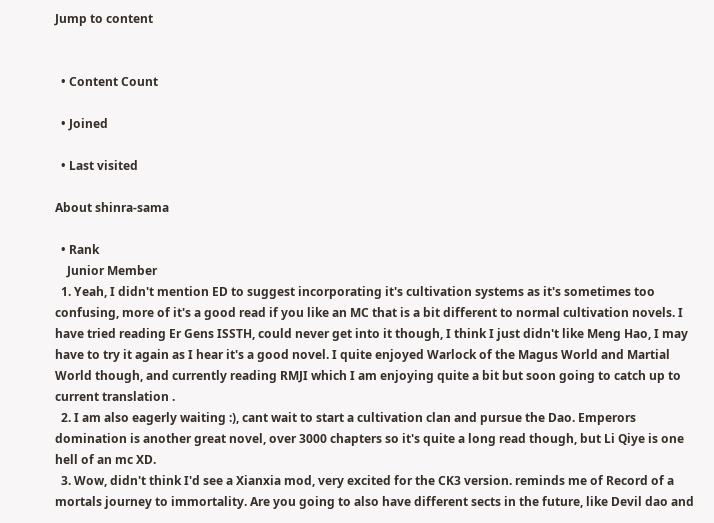Jump to content


  • Content Count

  • Joined

  • Last visited

About shinra-sama

  • Rank
    Junior Member
  1. Yeah, I didn't mention ED to suggest incorporating it's cultivation systems as it's sometimes too confusing, more of it's a good read if you like an MC that is a bit different to normal cultivation novels. I have tried reading Er Gens ISSTH, could never get into it though, I think I just didn't like Meng Hao, I may have to try it again as I hear it's a good novel. I quite enjoyed Warlock of the Magus World and Martial World though, and currently reading RMJI which I am enjoying quite a bit but soon going to catch up to current translation .
  2. I am also eagerly waiting :), cant wait to start a cultivation clan and pursue the Dao. Emperors domination is another great novel, over 3000 chapters so it's quite a long read though, but Li Qiye is one hell of an mc XD.
  3. Wow, didn't think I'd see a Xianxia mod, very excited for the CK3 version. reminds me of Record of a mortals journey to immortality. Are you going to also have different sects in the future, like Devil dao and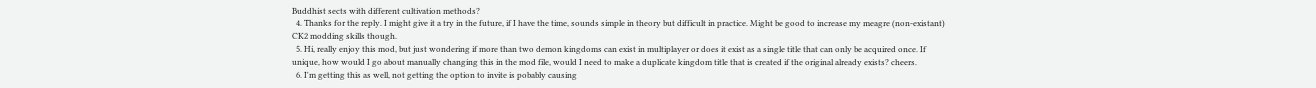Buddhist sects with different cultivation methods?
  4. Thanks for the reply. I might give it a try in the future, if I have the time, sounds simple in theory but difficult in practice. Might be good to increase my meagre (non-existant) CK2 modding skills though.
  5. Hi, really enjoy this mod, but just wondering if more than two demon kingdoms can exist in multiplayer or does it exist as a single title that can only be acquired once. If unique, how would I go about manually changing this in the mod file, would I need to make a duplicate kingdom title that is created if the original already exists? cheers.
  6. I'm getting this as well, not getting the option to invite is pobably causing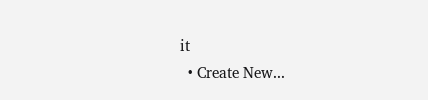it
  • Create New...